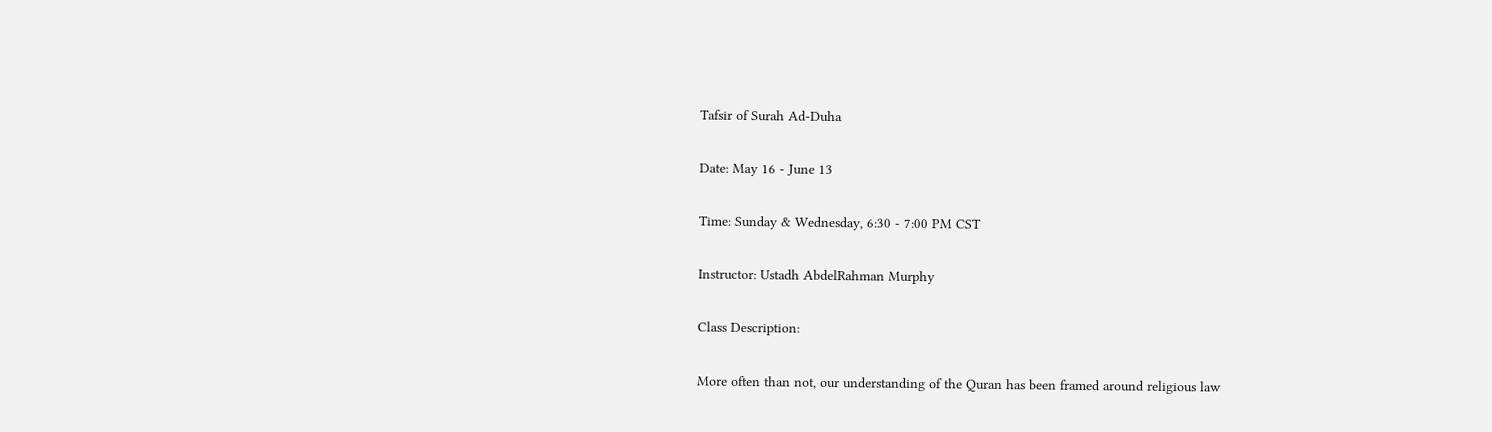Tafsir of Surah Ad-Duha

Date: May 16 - June 13

Time: Sunday & Wednesday, 6:30 - 7:00 PM CST

Instructor: Ustadh AbdelRahman Murphy

Class Description:

More often than not, our understanding of the Quran has been framed around religious law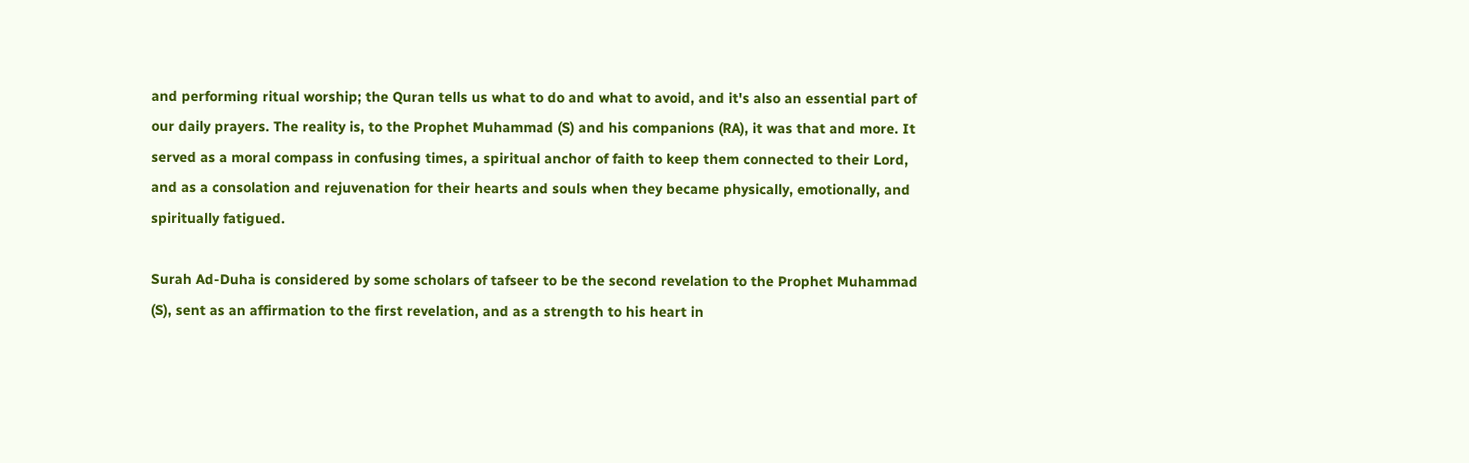and performing ritual worship; the Quran tells us what to do and what to avoid, and it's also an essential part of our daily prayers. The reality is, to the Prophet Muhammad (S) and his companions (RA), it was that and more. It served as a moral compass in confusing times, a spiritual anchor of faith to keep them connected to their Lord, and as a consolation and rejuvenation for their hearts and souls when they became physically, emotionally, and spiritually fatigued.

Surah Ad-Duha is considered by some scholars of tafseer to be the second revelation to the Prophet Muhammad (S), sent as an affirmation to the first revelation, and as a strength to his heart in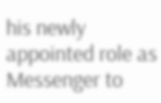his newly appointed role as Messenger to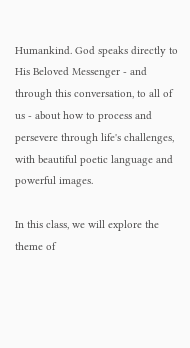Humankind. God speaks directly to His Beloved Messenger - and through this conversation, to all of us - about how to process and persevere through life's challenges, with beautiful poetic language and powerful images.

In this class, we will explore the theme of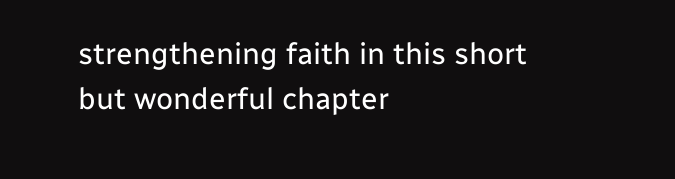strengthening faith in this short but wonderful chapter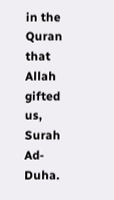in the Quran that Allah gifted us, Surah Ad-Duha.